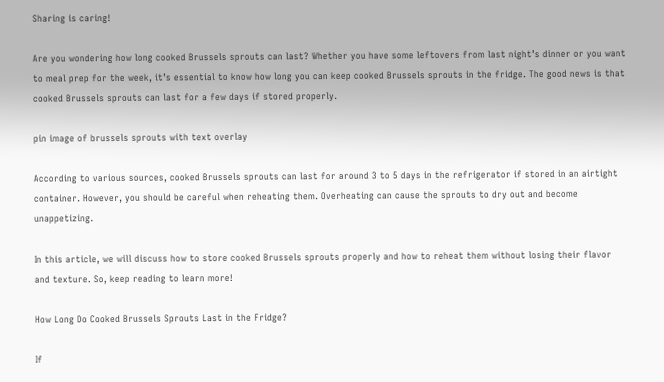Sharing is caring!

Are you wondering how long cooked Brussels sprouts can last? Whether you have some leftovers from last night’s dinner or you want to meal prep for the week, it’s essential to know how long you can keep cooked Brussels sprouts in the fridge. The good news is that cooked Brussels sprouts can last for a few days if stored properly.

pin image of brussels sprouts with text overlay

According to various sources, cooked Brussels sprouts can last for around 3 to 5 days in the refrigerator if stored in an airtight container. However, you should be careful when reheating them. Overheating can cause the sprouts to dry out and become unappetizing.

In this article, we will discuss how to store cooked Brussels sprouts properly and how to reheat them without losing their flavor and texture. So, keep reading to learn more!

How Long Do Cooked Brussels Sprouts Last in the Fridge?

If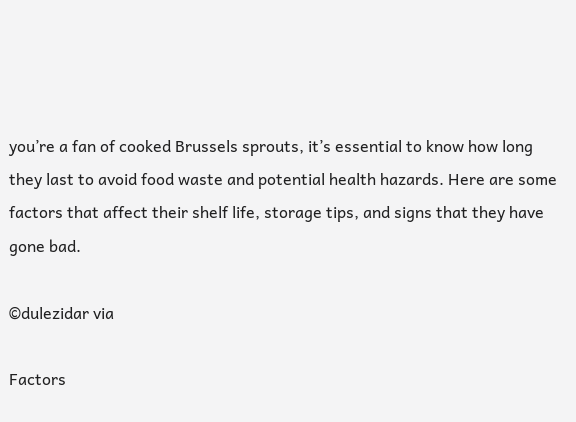you’re a fan of cooked Brussels sprouts, it’s essential to know how long they last to avoid food waste and potential health hazards. Here are some factors that affect their shelf life, storage tips, and signs that they have gone bad.

©dulezidar via

Factors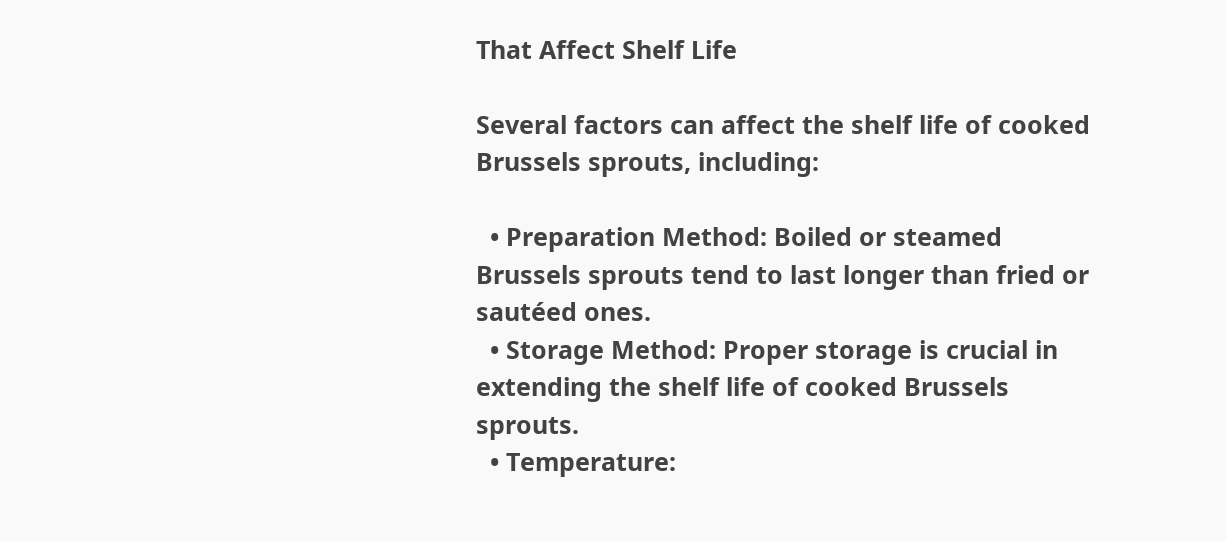That Affect Shelf Life

Several factors can affect the shelf life of cooked Brussels sprouts, including:

  • Preparation Method: Boiled or steamed Brussels sprouts tend to last longer than fried or sautéed ones.
  • Storage Method: Proper storage is crucial in extending the shelf life of cooked Brussels sprouts.
  • Temperature: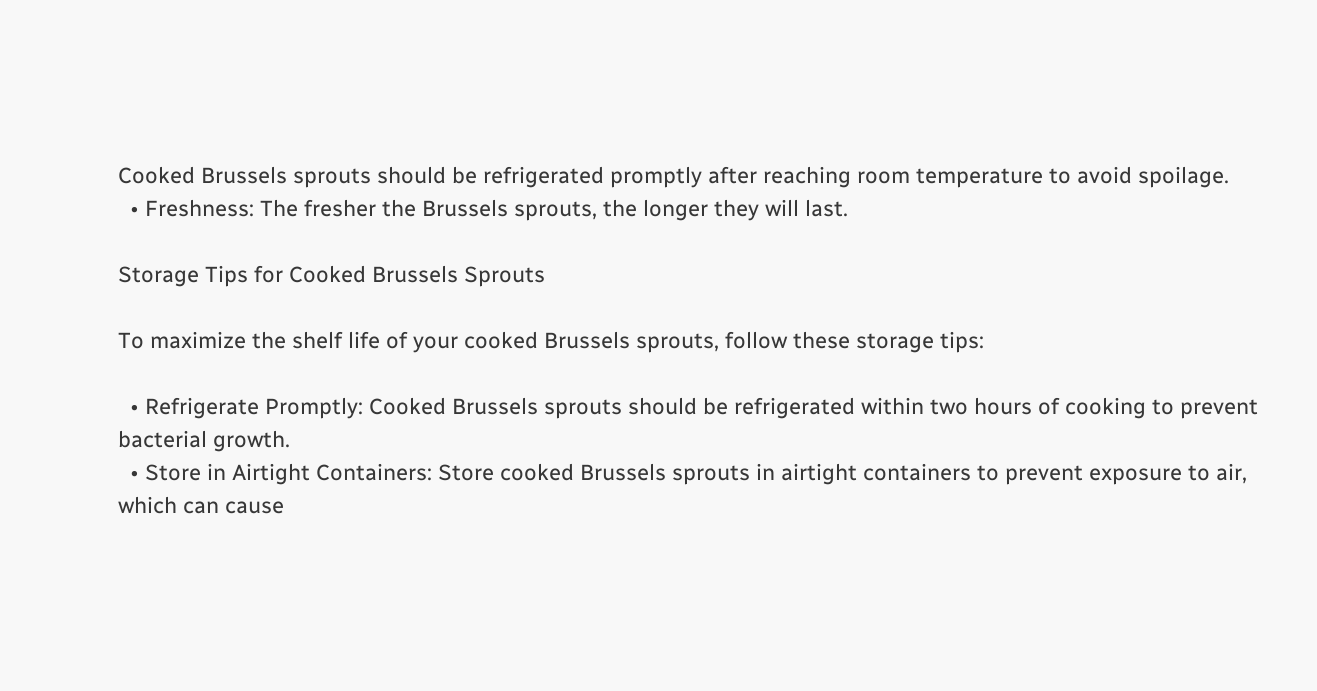Cooked Brussels sprouts should be refrigerated promptly after reaching room temperature to avoid spoilage.
  • Freshness: The fresher the Brussels sprouts, the longer they will last.

Storage Tips for Cooked Brussels Sprouts

To maximize the shelf life of your cooked Brussels sprouts, follow these storage tips:

  • Refrigerate Promptly: Cooked Brussels sprouts should be refrigerated within two hours of cooking to prevent bacterial growth.
  • Store in Airtight Containers: Store cooked Brussels sprouts in airtight containers to prevent exposure to air, which can cause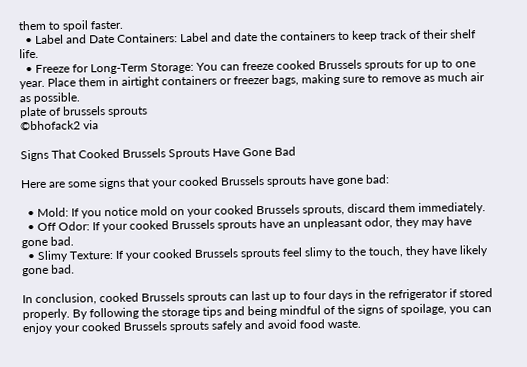them to spoil faster.
  • Label and Date Containers: Label and date the containers to keep track of their shelf life.
  • Freeze for Long-Term Storage: You can freeze cooked Brussels sprouts for up to one year. Place them in airtight containers or freezer bags, making sure to remove as much air as possible.
plate of brussels sprouts
©bhofack2 via

Signs That Cooked Brussels Sprouts Have Gone Bad

Here are some signs that your cooked Brussels sprouts have gone bad:

  • Mold: If you notice mold on your cooked Brussels sprouts, discard them immediately.
  • Off Odor: If your cooked Brussels sprouts have an unpleasant odor, they may have gone bad.
  • Slimy Texture: If your cooked Brussels sprouts feel slimy to the touch, they have likely gone bad.

In conclusion, cooked Brussels sprouts can last up to four days in the refrigerator if stored properly. By following the storage tips and being mindful of the signs of spoilage, you can enjoy your cooked Brussels sprouts safely and avoid food waste.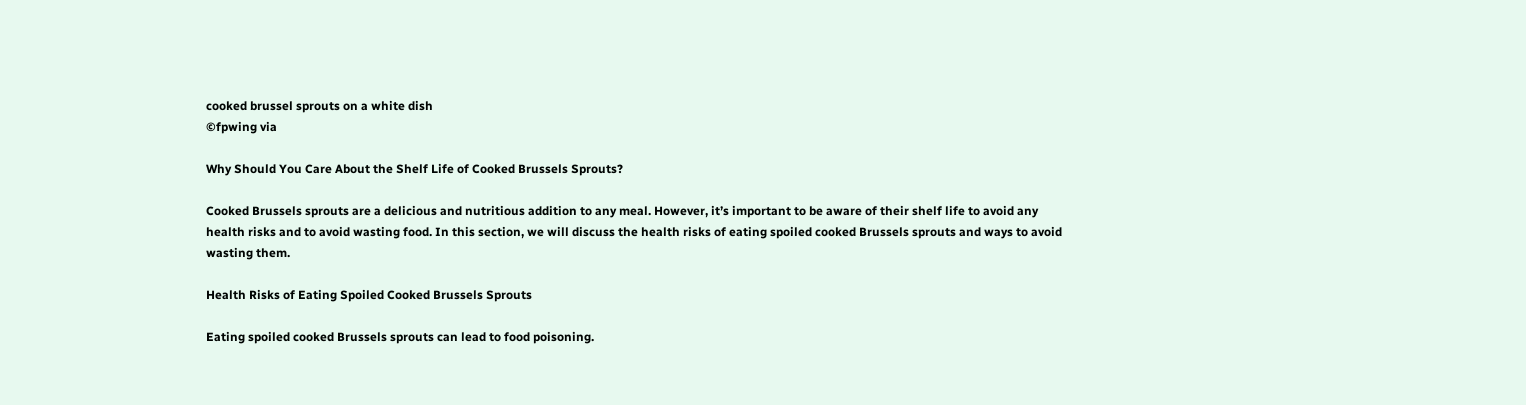cooked brussel sprouts on a white dish
©fpwing via

Why Should You Care About the Shelf Life of Cooked Brussels Sprouts?

Cooked Brussels sprouts are a delicious and nutritious addition to any meal. However, it’s important to be aware of their shelf life to avoid any health risks and to avoid wasting food. In this section, we will discuss the health risks of eating spoiled cooked Brussels sprouts and ways to avoid wasting them.

Health Risks of Eating Spoiled Cooked Brussels Sprouts

Eating spoiled cooked Brussels sprouts can lead to food poisoning.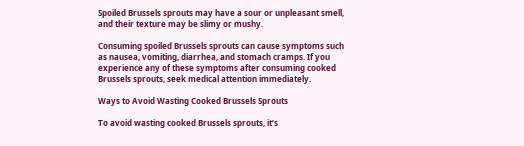Spoiled Brussels sprouts may have a sour or unpleasant smell, and their texture may be slimy or mushy.

Consuming spoiled Brussels sprouts can cause symptoms such as nausea, vomiting, diarrhea, and stomach cramps. If you experience any of these symptoms after consuming cooked Brussels sprouts, seek medical attention immediately.

Ways to Avoid Wasting Cooked Brussels Sprouts

To avoid wasting cooked Brussels sprouts, it’s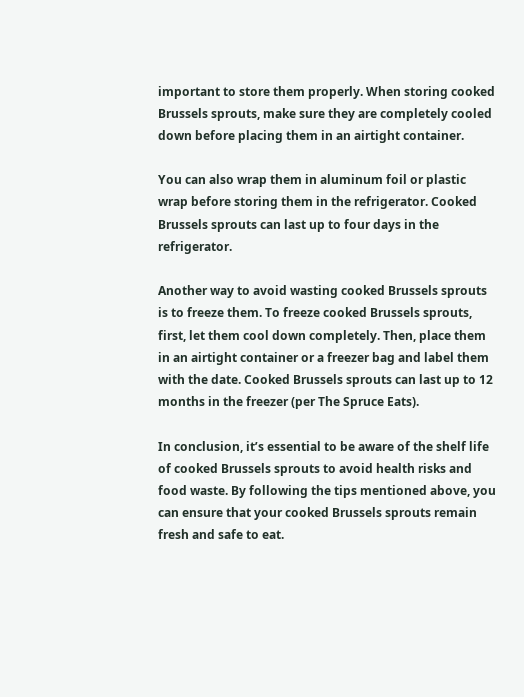important to store them properly. When storing cooked Brussels sprouts, make sure they are completely cooled down before placing them in an airtight container.

You can also wrap them in aluminum foil or plastic wrap before storing them in the refrigerator. Cooked Brussels sprouts can last up to four days in the refrigerator.

Another way to avoid wasting cooked Brussels sprouts is to freeze them. To freeze cooked Brussels sprouts, first, let them cool down completely. Then, place them in an airtight container or a freezer bag and label them with the date. Cooked Brussels sprouts can last up to 12 months in the freezer (per The Spruce Eats).

In conclusion, it’s essential to be aware of the shelf life of cooked Brussels sprouts to avoid health risks and food waste. By following the tips mentioned above, you can ensure that your cooked Brussels sprouts remain fresh and safe to eat.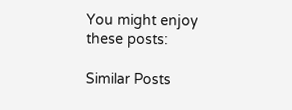You might enjoy these posts:

Similar Posts